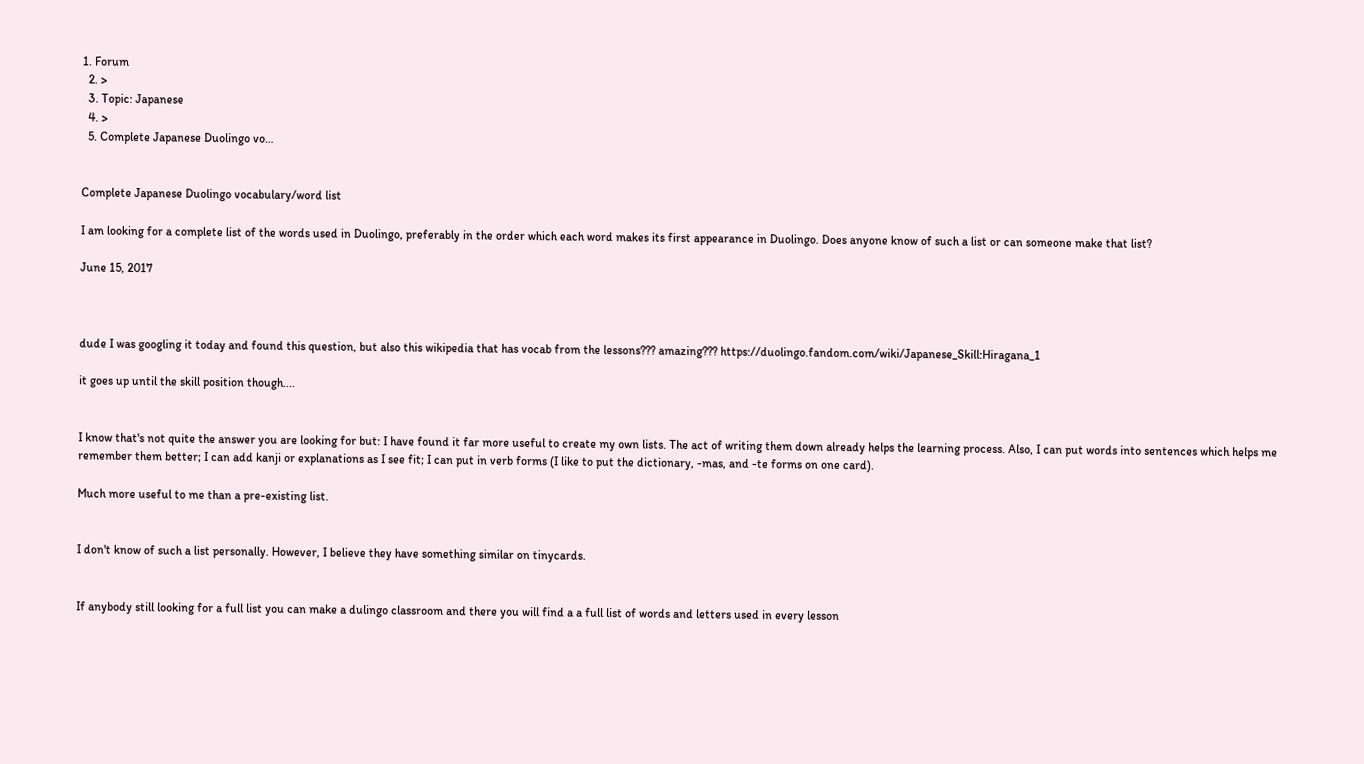1. Forum
  2. >
  3. Topic: Japanese
  4. >
  5. Complete Japanese Duolingo vo…


Complete Japanese Duolingo vocabulary/word list

I am looking for a complete list of the words used in Duolingo, preferably in the order which each word makes its first appearance in Duolingo. Does anyone know of such a list or can someone make that list?

June 15, 2017



dude I was googling it today and found this question, but also this wikipedia that has vocab from the lessons??? amazing??? https://duolingo.fandom.com/wiki/Japanese_Skill:Hiragana_1

it goes up until the skill position though....


I know that's not quite the answer you are looking for but: I have found it far more useful to create my own lists. The act of writing them down already helps the learning process. Also, I can put words into sentences which helps me remember them better; I can add kanji or explanations as I see fit; I can put in verb forms (I like to put the dictionary, -mas, and -te forms on one card).

Much more useful to me than a pre-existing list.


I don't know of such a list personally. However, I believe they have something similar on tinycards.


If anybody still looking for a full list you can make a dulingo classroom and there you will find a a full list of words and letters used in every lesson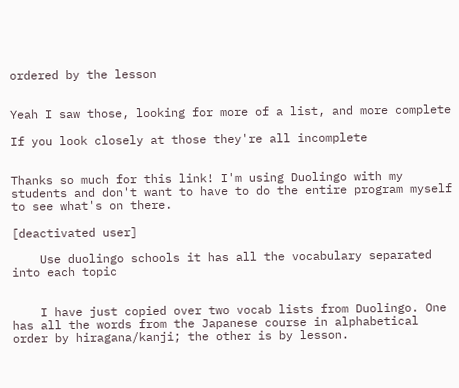ordered by the lesson


Yeah I saw those, looking for more of a list, and more complete

If you look closely at those they're all incomplete


Thanks so much for this link! I'm using Duolingo with my students and don't want to have to do the entire program myself to see what's on there.

[deactivated user]

    Use duolingo schools it has all the vocabulary separated into each topic


    I have just copied over two vocab lists from Duolingo. One has all the words from the Japanese course in alphabetical order by hiragana/kanji; the other is by lesson.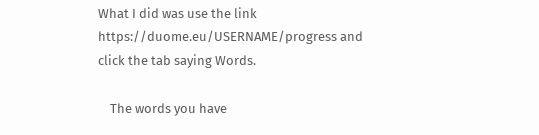What I did was use the link https://duome.eu/USERNAME/progress and click the tab saying Words.

    The words you have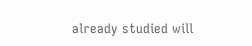already studied will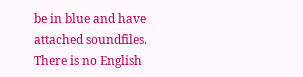be in blue and have attached soundfiles. There is no English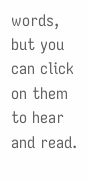words, but you can click on them to hear and read.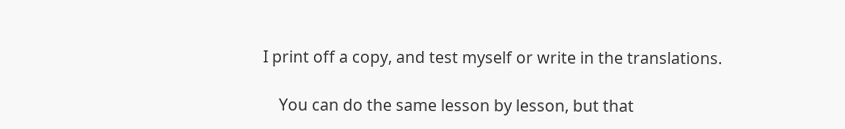I print off a copy, and test myself or write in the translations.

    You can do the same lesson by lesson, but that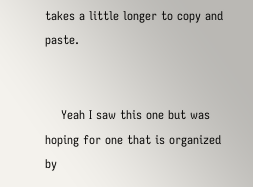takes a little longer to copy and paste.


    Yeah I saw this one but was hoping for one that is organized by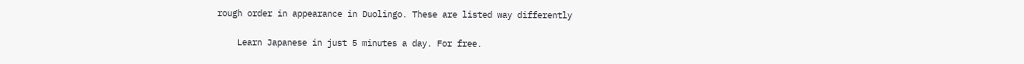rough order in appearance in Duolingo. These are listed way differently

    Learn Japanese in just 5 minutes a day. For free.